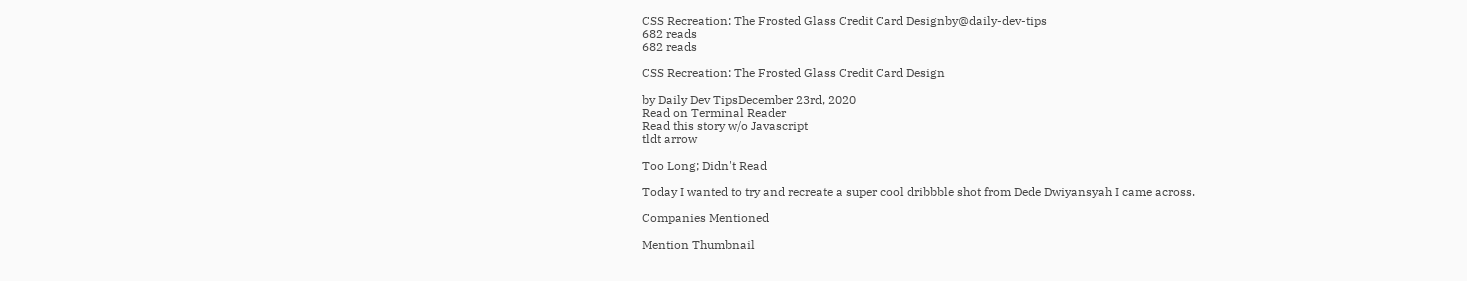CSS Recreation: The Frosted Glass Credit Card Designby@daily-dev-tips
682 reads
682 reads

CSS Recreation: The Frosted Glass Credit Card Design

by Daily Dev TipsDecember 23rd, 2020
Read on Terminal Reader
Read this story w/o Javascript
tldt arrow

Too Long; Didn't Read

Today I wanted to try and recreate a super cool dribbble shot from Dede Dwiyansyah I came across.

Companies Mentioned

Mention Thumbnail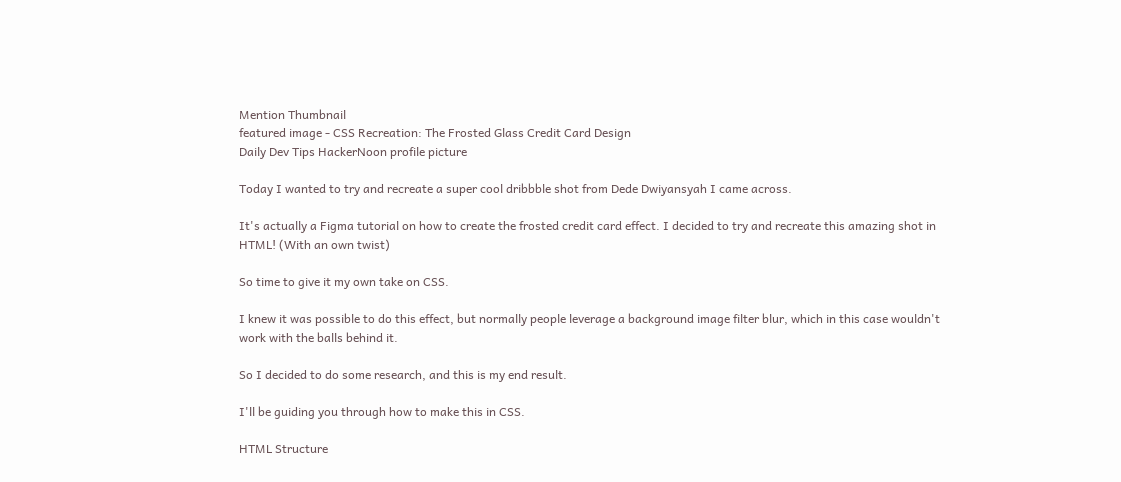Mention Thumbnail
featured image - CSS Recreation: The Frosted Glass Credit Card Design
Daily Dev Tips HackerNoon profile picture

Today I wanted to try and recreate a super cool dribbble shot from Dede Dwiyansyah I came across.

It's actually a Figma tutorial on how to create the frosted credit card effect. I decided to try and recreate this amazing shot in HTML! (With an own twist)

So time to give it my own take on CSS.

I knew it was possible to do this effect, but normally people leverage a background image filter blur, which in this case wouldn't work with the balls behind it.

So I decided to do some research, and this is my end result.

I'll be guiding you through how to make this in CSS.

HTML Structure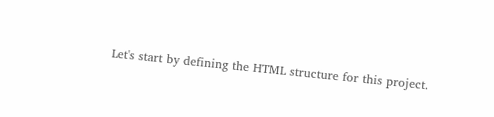Let's start by defining the HTML structure for this project.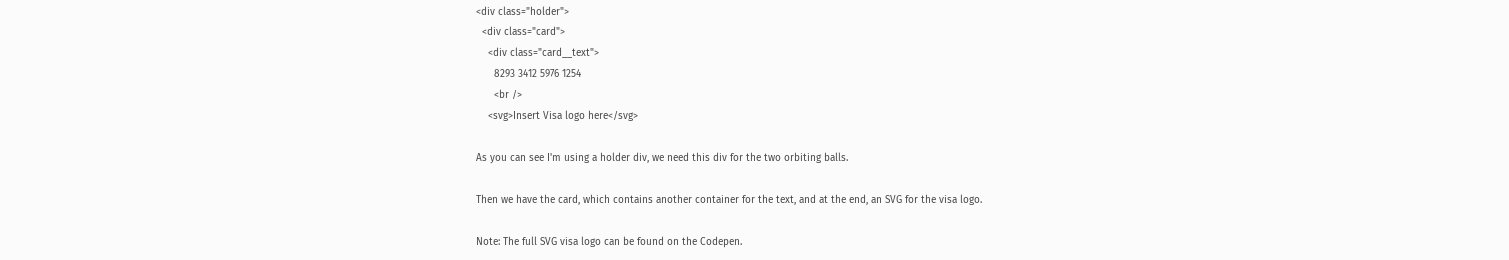<div class="holder">
  <div class="card">
    <div class="card__text">
      8293 3412 5976 1254
      <br />
    <svg>Insert Visa logo here</svg>

As you can see I'm using a holder div, we need this div for the two orbiting balls.

Then we have the card, which contains another container for the text, and at the end, an SVG for the visa logo.

Note: The full SVG visa logo can be found on the Codepen.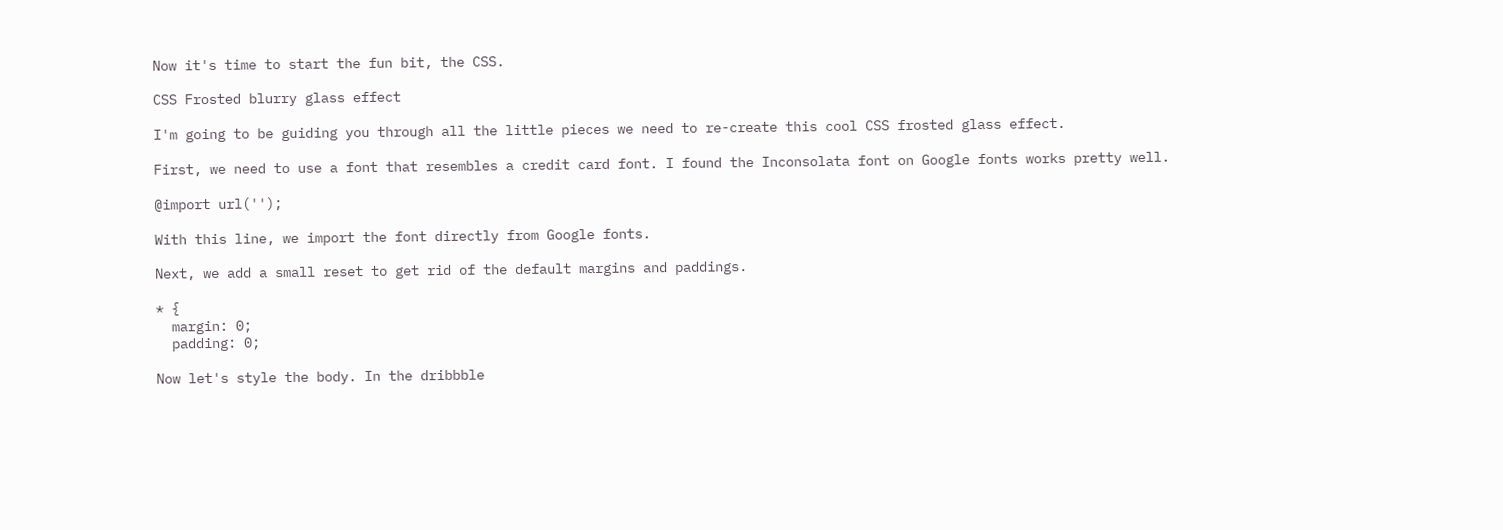Now it's time to start the fun bit, the CSS.

CSS Frosted blurry glass effect

I'm going to be guiding you through all the little pieces we need to re-create this cool CSS frosted glass effect.

First, we need to use a font that resembles a credit card font. I found the Inconsolata font on Google fonts works pretty well.

@import url('');

With this line, we import the font directly from Google fonts.

Next, we add a small reset to get rid of the default margins and paddings.

* {
  margin: 0;
  padding: 0;

Now let's style the body. In the dribbble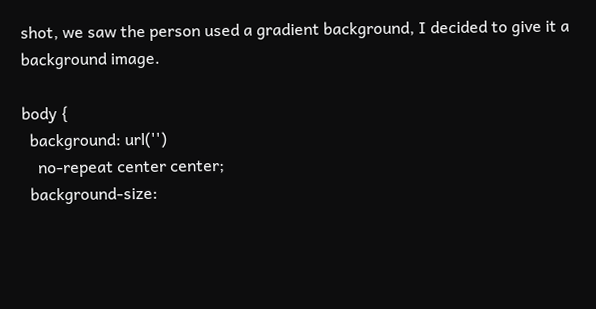shot, we saw the person used a gradient background, I decided to give it a background image.

body {
  background: url('')
    no-repeat center center;
  background-size: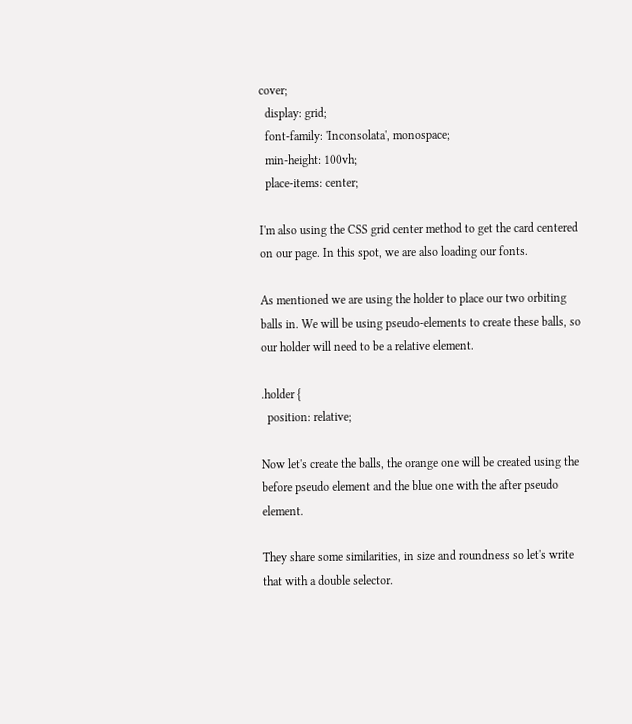cover;
  display: grid;
  font-family: 'Inconsolata', monospace;
  min-height: 100vh;
  place-items: center;

I'm also using the CSS grid center method to get the card centered on our page. In this spot, we are also loading our fonts.

As mentioned we are using the holder to place our two orbiting balls in. We will be using pseudo-elements to create these balls, so our holder will need to be a relative element.

.holder {
  position: relative;

Now let's create the balls, the orange one will be created using the before pseudo element and the blue one with the after pseudo element.

They share some similarities, in size and roundness so let's write that with a double selector.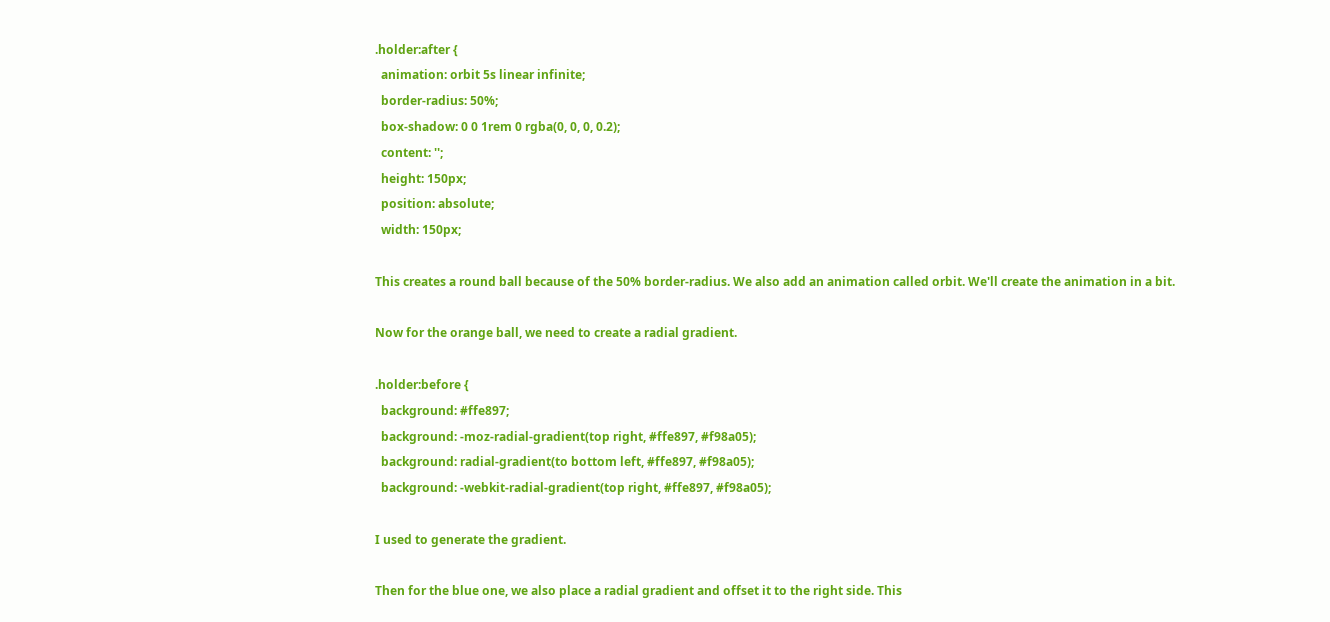.holder:after {
  animation: orbit 5s linear infinite;
  border-radius: 50%;
  box-shadow: 0 0 1rem 0 rgba(0, 0, 0, 0.2);
  content: '';
  height: 150px;
  position: absolute;
  width: 150px;

This creates a round ball because of the 50% border-radius. We also add an animation called orbit. We'll create the animation in a bit.

Now for the orange ball, we need to create a radial gradient.

.holder:before {
  background: #ffe897;
  background: -moz-radial-gradient(top right, #ffe897, #f98a05);
  background: radial-gradient(to bottom left, #ffe897, #f98a05);
  background: -webkit-radial-gradient(top right, #ffe897, #f98a05);

I used to generate the gradient.

Then for the blue one, we also place a radial gradient and offset it to the right side. This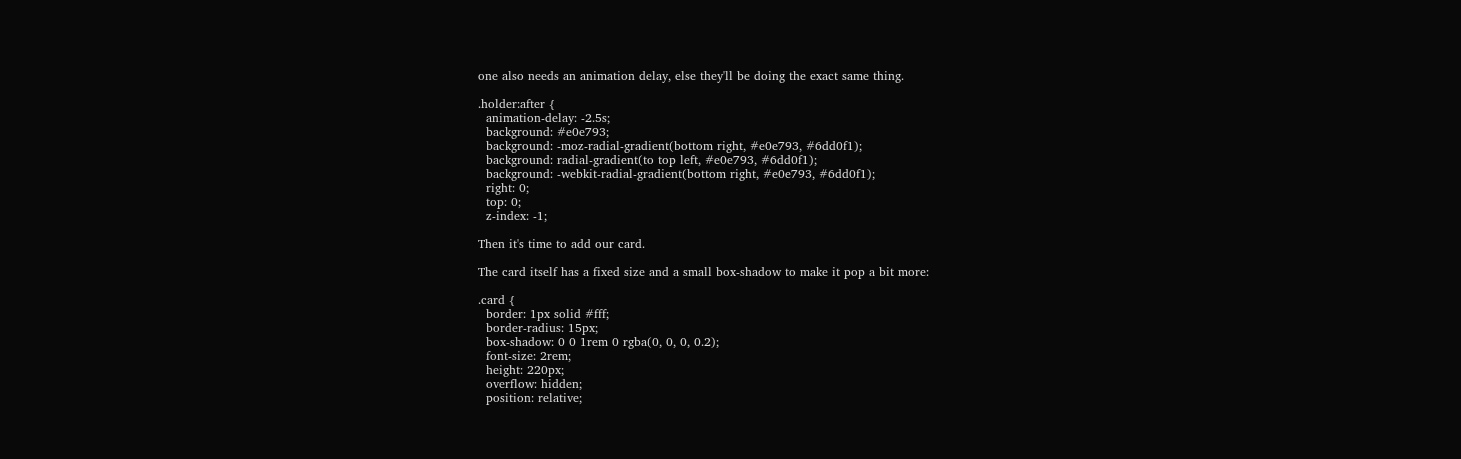one also needs an animation delay, else they'll be doing the exact same thing.

.holder:after {
  animation-delay: -2.5s;
  background: #e0e793;
  background: -moz-radial-gradient(bottom right, #e0e793, #6dd0f1);
  background: radial-gradient(to top left, #e0e793, #6dd0f1);
  background: -webkit-radial-gradient(bottom right, #e0e793, #6dd0f1);
  right: 0;
  top: 0;
  z-index: -1;

Then it's time to add our card.

The card itself has a fixed size and a small box-shadow to make it pop a bit more:

.card {
  border: 1px solid #fff;
  border-radius: 15px;
  box-shadow: 0 0 1rem 0 rgba(0, 0, 0, 0.2);
  font-size: 2rem;
  height: 220px;
  overflow: hidden;
  position: relative;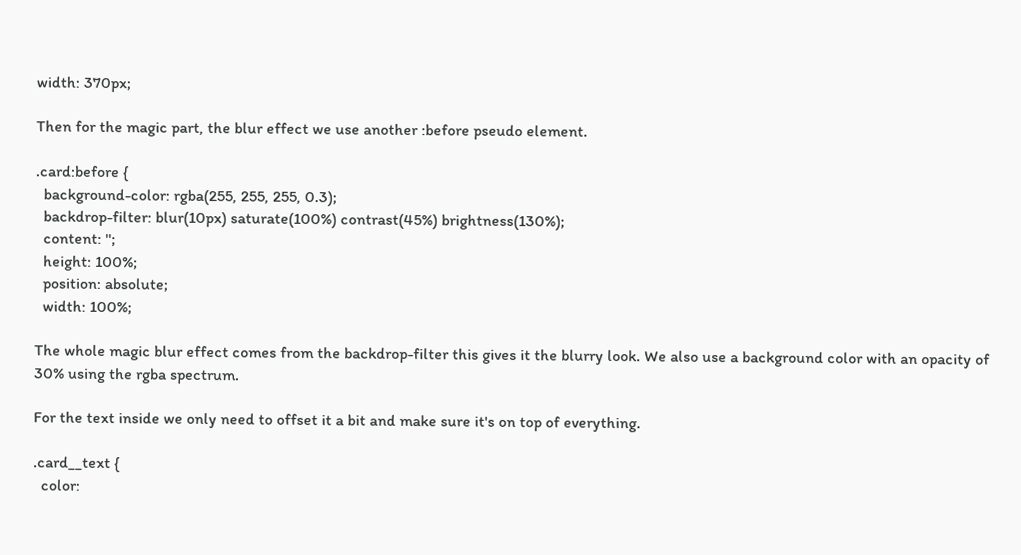width: 370px;

Then for the magic part, the blur effect we use another :before pseudo element.

.card:before {
  background-color: rgba(255, 255, 255, 0.3);
  backdrop-filter: blur(10px) saturate(100%) contrast(45%) brightness(130%);
  content: '';
  height: 100%;
  position: absolute;
  width: 100%;

The whole magic blur effect comes from the backdrop-filter this gives it the blurry look. We also use a background color with an opacity of 30% using the rgba spectrum.

For the text inside we only need to offset it a bit and make sure it's on top of everything.

.card__text {
  color: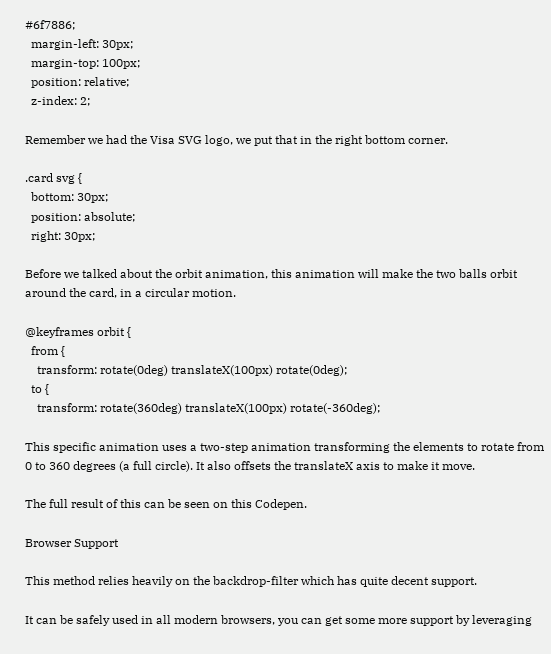#6f7886;
  margin-left: 30px;
  margin-top: 100px;
  position: relative;
  z-index: 2;

Remember we had the Visa SVG logo, we put that in the right bottom corner.

.card svg {
  bottom: 30px;
  position: absolute;
  right: 30px;

Before we talked about the orbit animation, this animation will make the two balls orbit around the card, in a circular motion.

@keyframes orbit {
  from {
    transform: rotate(0deg) translateX(100px) rotate(0deg);
  to {
    transform: rotate(360deg) translateX(100px) rotate(-360deg);

This specific animation uses a two-step animation transforming the elements to rotate from 0 to 360 degrees (a full circle). It also offsets the translateX axis to make it move.

The full result of this can be seen on this Codepen.

Browser Support

This method relies heavily on the backdrop-filter which has quite decent support.

It can be safely used in all modern browsers, you can get some more support by leveraging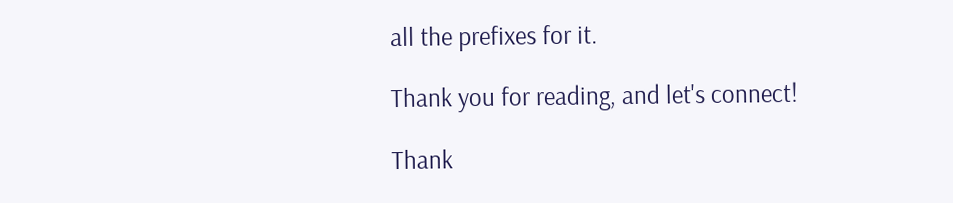all the prefixes for it.

Thank you for reading, and let's connect!

Thank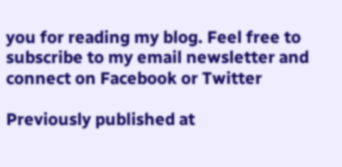you for reading my blog. Feel free to subscribe to my email newsletter and connect on Facebook or Twitter

Previously published at